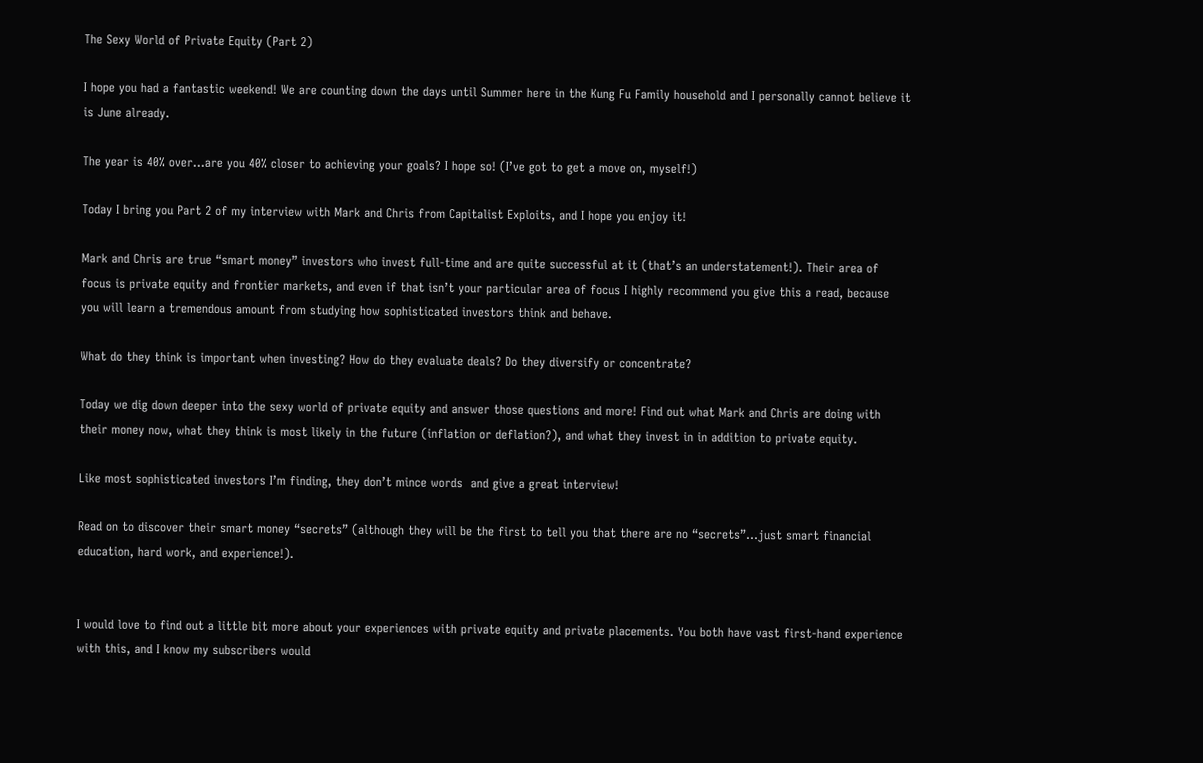The Sexy World of Private Equity (Part 2)

I hope you had a fantastic weekend! We are counting down the days until Summer here in the Kung Fu Family household and I personally cannot believe it is June already.

The year is 40% over…are you 40% closer to achieving your goals? I hope so! (I’ve got to get a move on, myself!)

Today I bring you Part 2 of my interview with Mark and Chris from Capitalist Exploits, and I hope you enjoy it!

Mark and Chris are true “smart money” investors who invest full-time and are quite successful at it (that’s an understatement!). Their area of focus is private equity and frontier markets, and even if that isn’t your particular area of focus I highly recommend you give this a read, because you will learn a tremendous amount from studying how sophisticated investors think and behave.

What do they think is important when investing? How do they evaluate deals? Do they diversify or concentrate?

Today we dig down deeper into the sexy world of private equity and answer those questions and more! Find out what Mark and Chris are doing with their money now, what they think is most likely in the future (inflation or deflation?), and what they invest in in addition to private equity.

Like most sophisticated investors I’m finding, they don’t mince words  and give a great interview!

Read on to discover their smart money “secrets” (although they will be the first to tell you that there are no “secrets”…just smart financial education, hard work, and experience!).


I would love to find out a little bit more about your experiences with private equity and private placements. You both have vast first-hand experience with this, and I know my subscribers would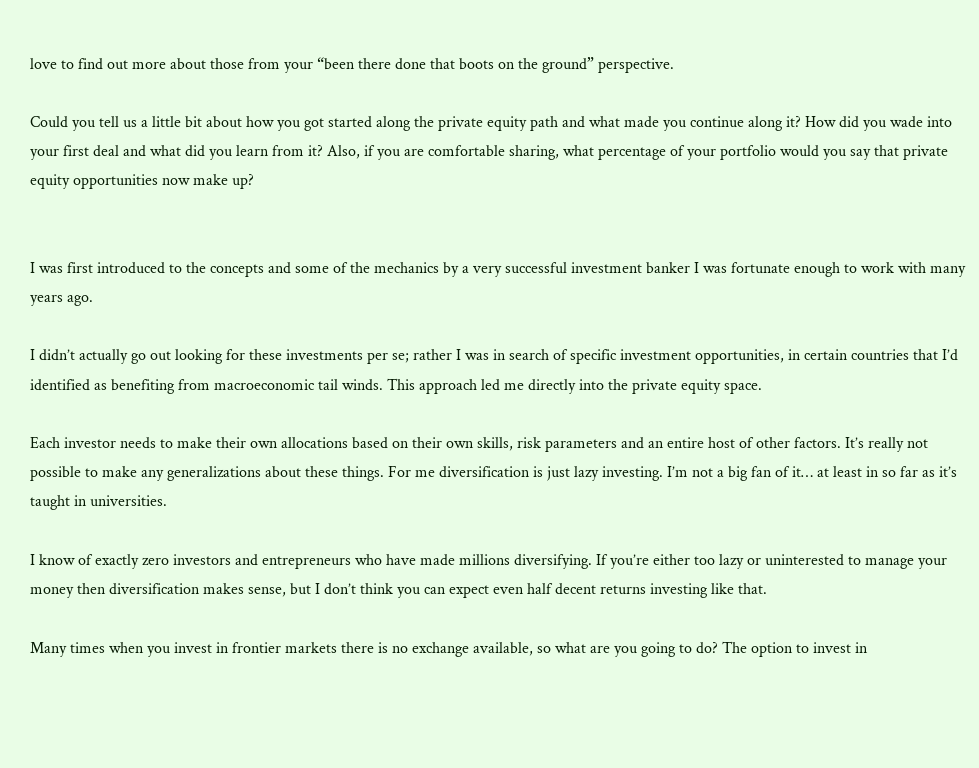love to find out more about those from your “been there done that boots on the ground” perspective.

Could you tell us a little bit about how you got started along the private equity path and what made you continue along it? How did you wade into your first deal and what did you learn from it? Also, if you are comfortable sharing, what percentage of your portfolio would you say that private equity opportunities now make up?


I was first introduced to the concepts and some of the mechanics by a very successful investment banker I was fortunate enough to work with many years ago.

I didn’t actually go out looking for these investments per se; rather I was in search of specific investment opportunities, in certain countries that I’d identified as benefiting from macroeconomic tail winds. This approach led me directly into the private equity space.

Each investor needs to make their own allocations based on their own skills, risk parameters and an entire host of other factors. It’s really not possible to make any generalizations about these things. For me diversification is just lazy investing. I’m not a big fan of it… at least in so far as it’s taught in universities.

I know of exactly zero investors and entrepreneurs who have made millions diversifying. If you’re either too lazy or uninterested to manage your money then diversification makes sense, but I don’t think you can expect even half decent returns investing like that.

Many times when you invest in frontier markets there is no exchange available, so what are you going to do? The option to invest in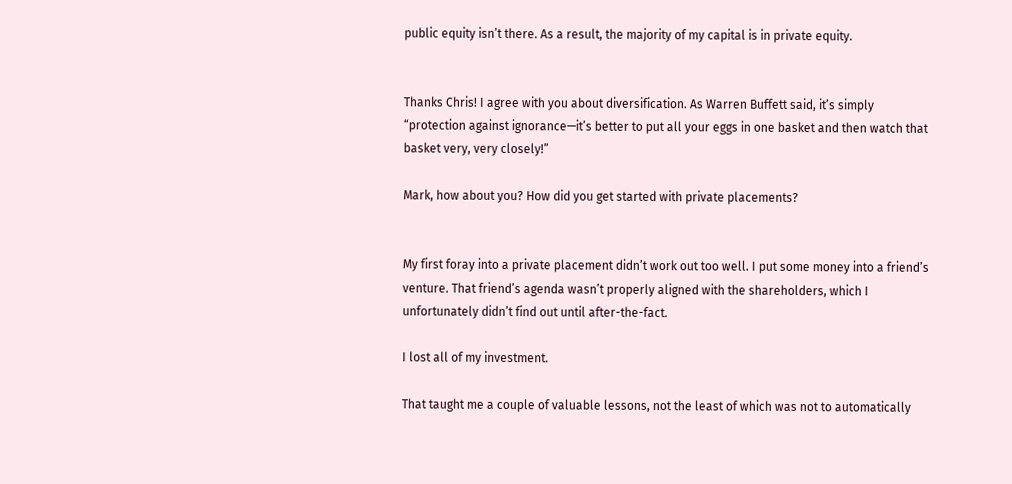public equity isn’t there. As a result, the majority of my capital is in private equity.


Thanks Chris! I agree with you about diversification. As Warren Buffett said, it’s simply “protection against ignorance—it’s better to put all your eggs in one basket and then watch that basket very, very closely!”

Mark, how about you? How did you get started with private placements?


My first foray into a private placement didn’t work out too well. I put some money into a friend’s venture. That friend’s agenda wasn’t properly aligned with the shareholders, which I unfortunately didn’t find out until after-the-fact.

I lost all of my investment.

That taught me a couple of valuable lessons, not the least of which was not to automatically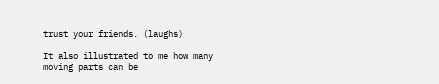trust your friends. (laughs)

It also illustrated to me how many moving parts can be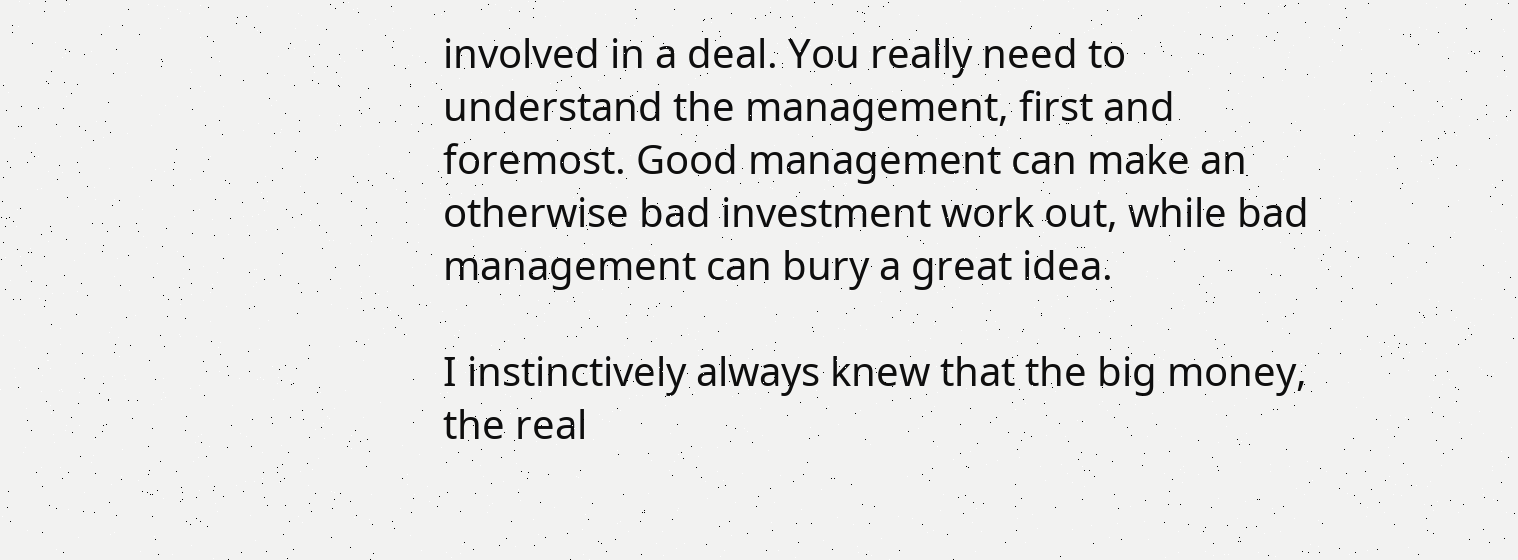involved in a deal. You really need to understand the management, first and foremost. Good management can make an otherwise bad investment work out, while bad management can bury a great idea.

I instinctively always knew that the big money, the real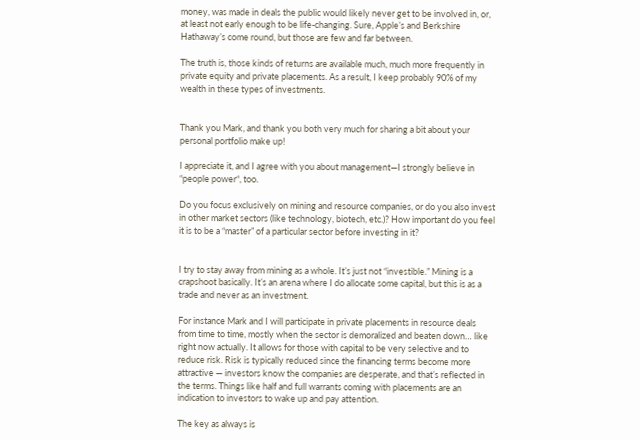money, was made in deals the public would likely never get to be involved in, or, at least not early enough to be life-changing. Sure, Apple’s and Berkshire Hathaway’s come round, but those are few and far between.

The truth is, those kinds of returns are available much, much more frequently in private equity and private placements. As a result, I keep probably 90% of my wealth in these types of investments.


Thank you Mark, and thank you both very much for sharing a bit about your personal portfolio make up!

I appreciate it, and I agree with you about management—I strongly believe in “people power“, too.

Do you focus exclusively on mining and resource companies, or do you also invest in other market sectors (like technology, biotech, etc.)? How important do you feel it is to be a “master” of a particular sector before investing in it?


I try to stay away from mining as a whole. It’s just not “investible.” Mining is a crapshoot basically. It’s an arena where I do allocate some capital, but this is as a trade and never as an investment.

For instance Mark and I will participate in private placements in resource deals from time to time, mostly when the sector is demoralized and beaten down… like right now actually. It allows for those with capital to be very selective and to reduce risk. Risk is typically reduced since the financing terms become more attractive — investors know the companies are desperate, and that’s reflected in the terms. Things like half and full warrants coming with placements are an indication to investors to wake up and pay attention.

The key as always is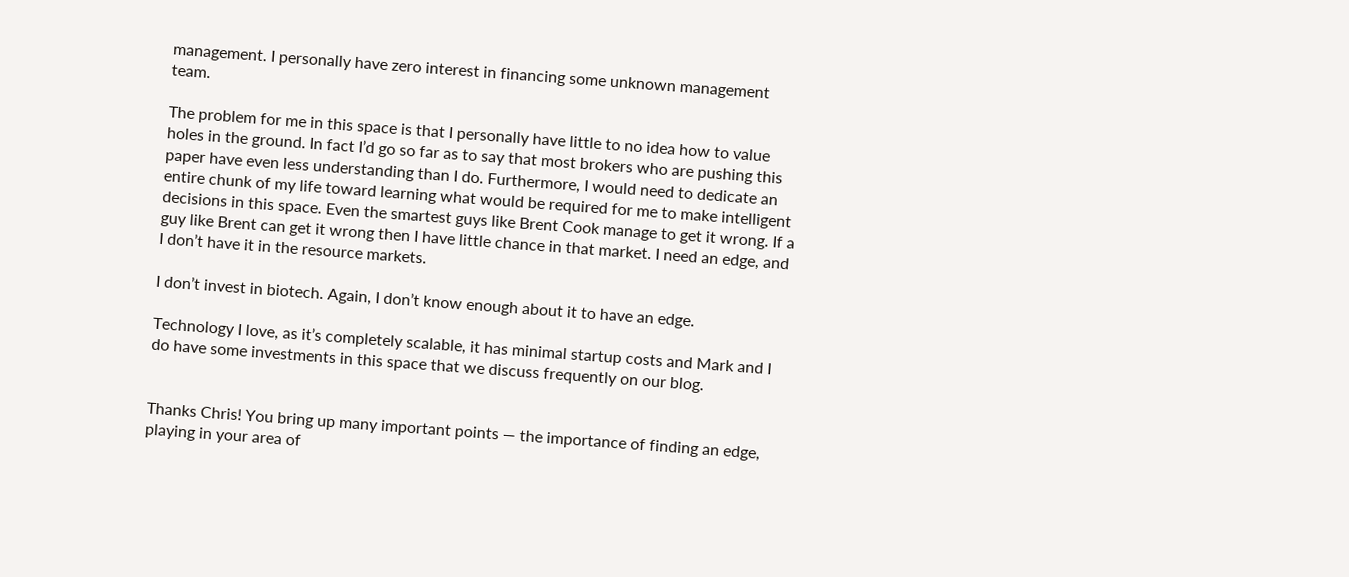management. I personally have zero interest in financing some unknown management team.

The problem for me in this space is that I personally have little to no idea how to value holes in the ground. In fact I’d go so far as to say that most brokers who are pushing this paper have even less understanding than I do. Furthermore, I would need to dedicate an entire chunk of my life toward learning what would be required for me to make intelligent decisions in this space. Even the smartest guys like Brent Cook manage to get it wrong. If a guy like Brent can get it wrong then I have little chance in that market. I need an edge, and I don’t have it in the resource markets.

I don’t invest in biotech. Again, I don’t know enough about it to have an edge.

Technology I love, as it’s completely scalable, it has minimal startup costs and Mark and I do have some investments in this space that we discuss frequently on our blog.


Thanks Chris! You bring up many important points — the importance of finding an edge, playing in your area of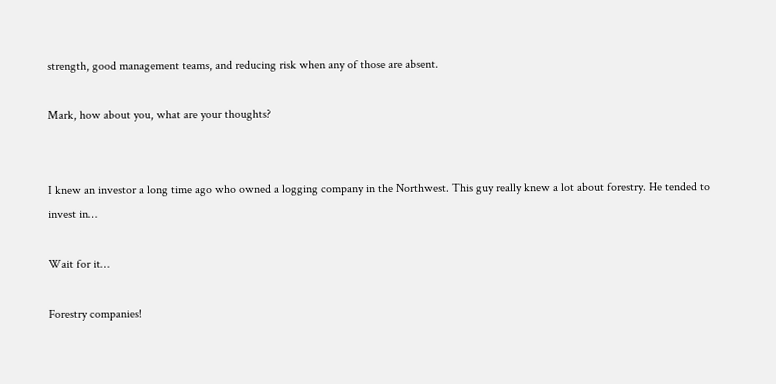strength, good management teams, and reducing risk when any of those are absent.

Mark, how about you, what are your thoughts?


I knew an investor a long time ago who owned a logging company in the Northwest. This guy really knew a lot about forestry. He tended to invest in…

Wait for it…

Forestry companies!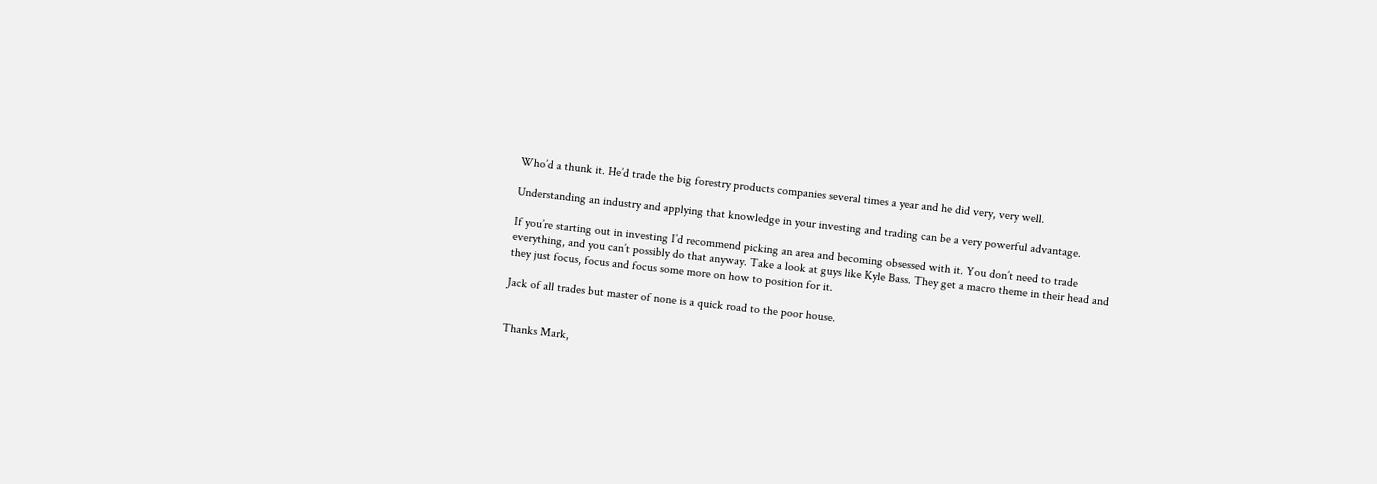Who’d a thunk it. He’d trade the big forestry products companies several times a year and he did very, very well.

Understanding an industry and applying that knowledge in your investing and trading can be a very powerful advantage.

If you’re starting out in investing I’d recommend picking an area and becoming obsessed with it. You don’t need to trade everything, and you can’t possibly do that anyway. Take a look at guys like Kyle Bass. They get a macro theme in their head and they just focus, focus and focus some more on how to position for it.

Jack of all trades but master of none is a quick road to the poor house.


Thanks Mark,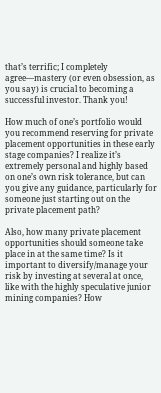that’s terrific; I completely agree—mastery (or even obsession, as you say) is crucial to becoming a successful investor. Thank you!

How much of one’s portfolio would you recommend reserving for private placement opportunities in these early stage companies? I realize it’s extremely personal and highly based on one’s own risk tolerance, but can you give any guidance, particularly for someone just starting out on the private placement path?

Also, how many private placement opportunities should someone take place in at the same time? Is it important to diversify/manage your risk by investing at several at once, like with the highly speculative junior mining companies? How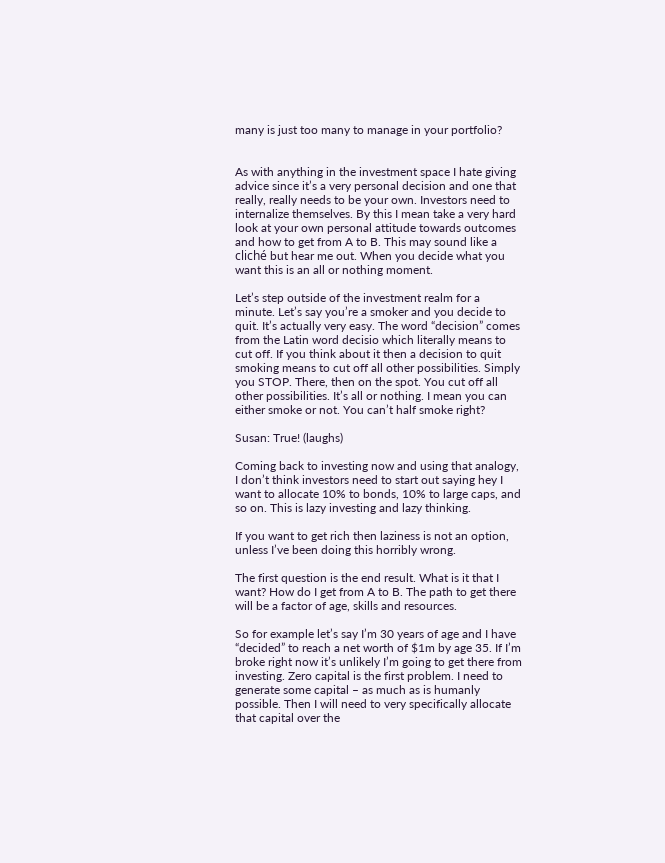many is just too many to manage in your portfolio?


As with anything in the investment space I hate giving advice since it’s a very personal decision and one that really, really needs to be your own. Investors need to internalize themselves. By this I mean take a very hard look at your own personal attitude towards outcomes and how to get from A to B. This may sound like a cliché but hear me out. When you decide what you want this is an all or nothing moment.

Let’s step outside of the investment realm for a minute. Let’s say you’re a smoker and you decide to quit. It’s actually very easy. The word “decision” comes from the Latin word decisio which literally means to cut off. If you think about it then a decision to quit smoking means to cut off all other possibilities. Simply you STOP. There, then on the spot. You cut off all other possibilities. It’s all or nothing. I mean you can either smoke or not. You can’t half smoke right?

Susan: True! (laughs)

Coming back to investing now and using that analogy, I don’t think investors need to start out saying hey I want to allocate 10% to bonds, 10% to large caps, and so on. This is lazy investing and lazy thinking.

If you want to get rich then laziness is not an option, unless I’ve been doing this horribly wrong.

The first question is the end result. What is it that I want? How do I get from A to B. The path to get there will be a factor of age, skills and resources.

So for example let’s say I’m 30 years of age and I have “decided” to reach a net worth of $1m by age 35. If I’m broke right now it’s unlikely I’m going to get there from investing. Zero capital is the first problem. I need to generate some capital – as much as is humanly possible. Then I will need to very specifically allocate that capital over the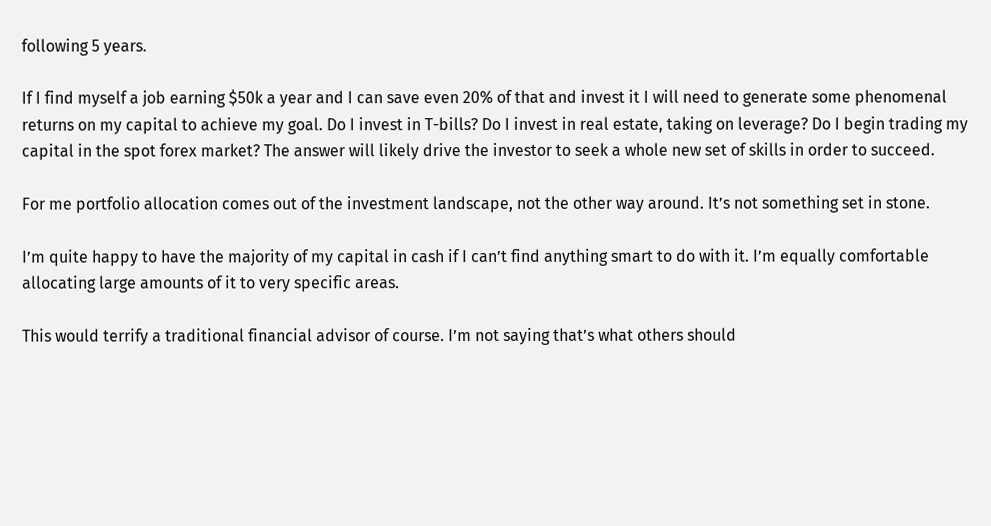following 5 years.

If I find myself a job earning $50k a year and I can save even 20% of that and invest it I will need to generate some phenomenal returns on my capital to achieve my goal. Do I invest in T-bills? Do I invest in real estate, taking on leverage? Do I begin trading my capital in the spot forex market? The answer will likely drive the investor to seek a whole new set of skills in order to succeed.

For me portfolio allocation comes out of the investment landscape, not the other way around. It’s not something set in stone.

I’m quite happy to have the majority of my capital in cash if I can’t find anything smart to do with it. I’m equally comfortable allocating large amounts of it to very specific areas.

This would terrify a traditional financial advisor of course. I’m not saying that’s what others should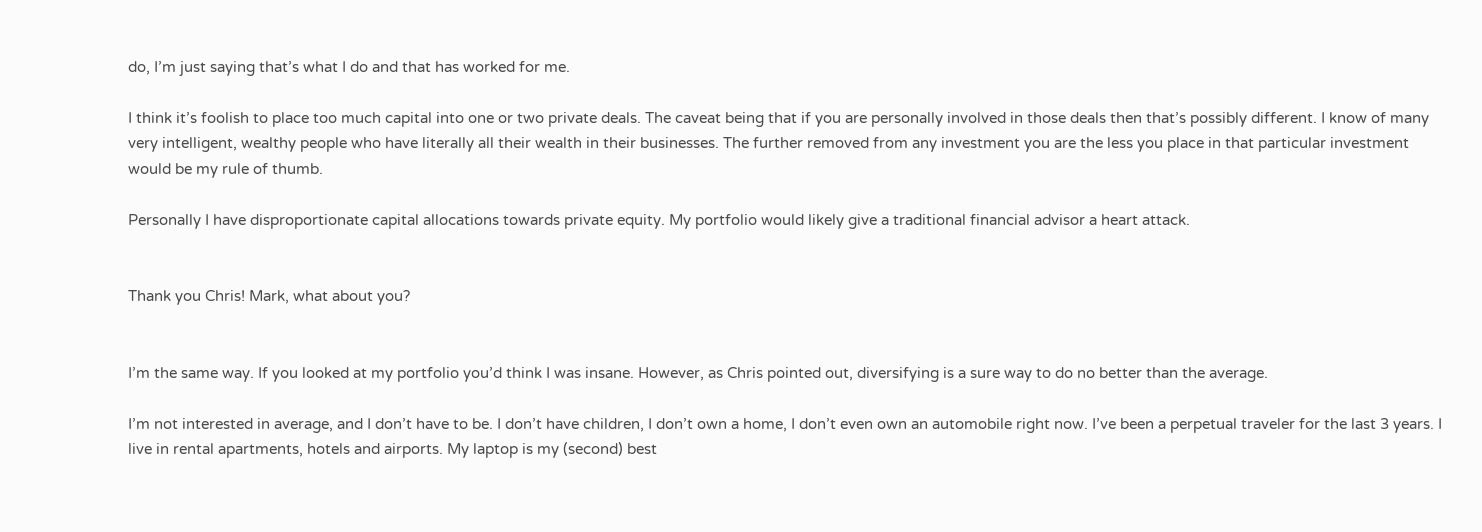do, I’m just saying that’s what I do and that has worked for me.

I think it’s foolish to place too much capital into one or two private deals. The caveat being that if you are personally involved in those deals then that’s possibly different. I know of many very intelligent, wealthy people who have literally all their wealth in their businesses. The further removed from any investment you are the less you place in that particular investment would be my rule of thumb.

Personally I have disproportionate capital allocations towards private equity. My portfolio would likely give a traditional financial advisor a heart attack.


Thank you Chris! Mark, what about you?


I’m the same way. If you looked at my portfolio you’d think I was insane. However, as Chris pointed out, diversifying is a sure way to do no better than the average.

I’m not interested in average, and I don’t have to be. I don’t have children, I don’t own a home, I don’t even own an automobile right now. I’ve been a perpetual traveler for the last 3 years. I live in rental apartments, hotels and airports. My laptop is my (second) best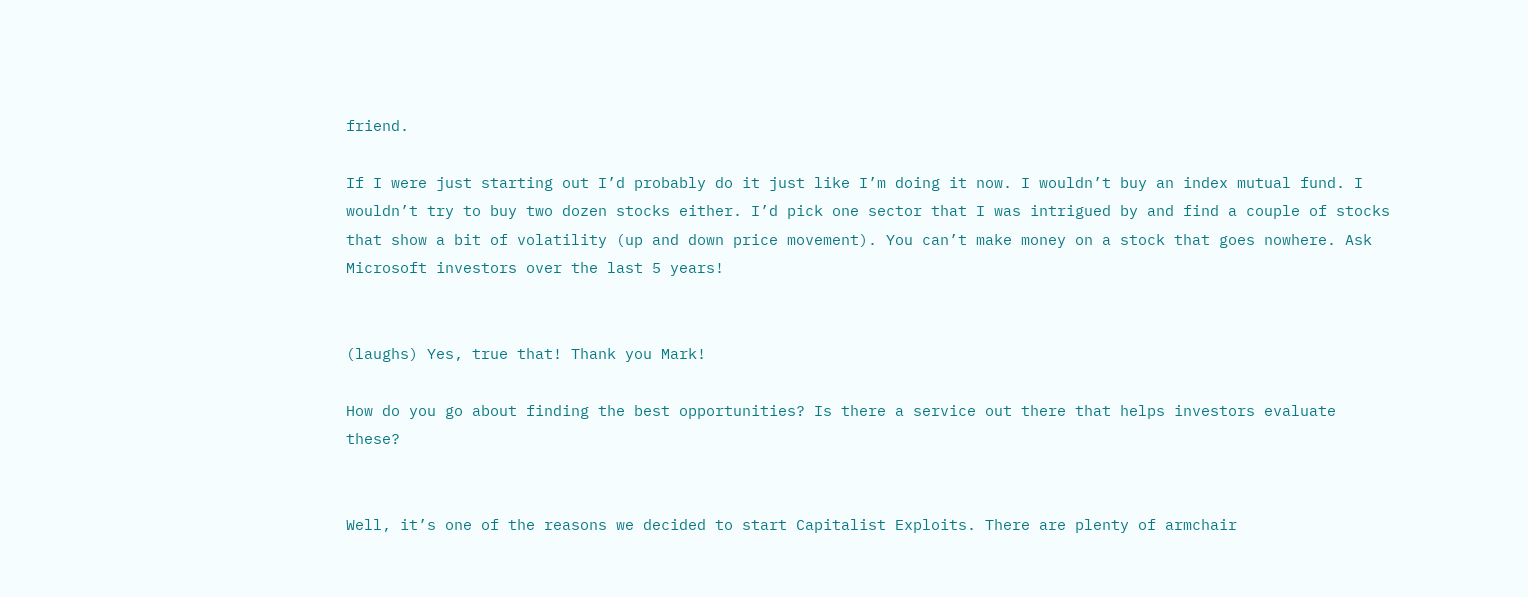friend.

If I were just starting out I’d probably do it just like I’m doing it now. I wouldn’t buy an index mutual fund. I wouldn’t try to buy two dozen stocks either. I’d pick one sector that I was intrigued by and find a couple of stocks that show a bit of volatility (up and down price movement). You can’t make money on a stock that goes nowhere. Ask Microsoft investors over the last 5 years!


(laughs) Yes, true that! Thank you Mark!

How do you go about finding the best opportunities? Is there a service out there that helps investors evaluate these?


Well, it’s one of the reasons we decided to start Capitalist Exploits. There are plenty of armchair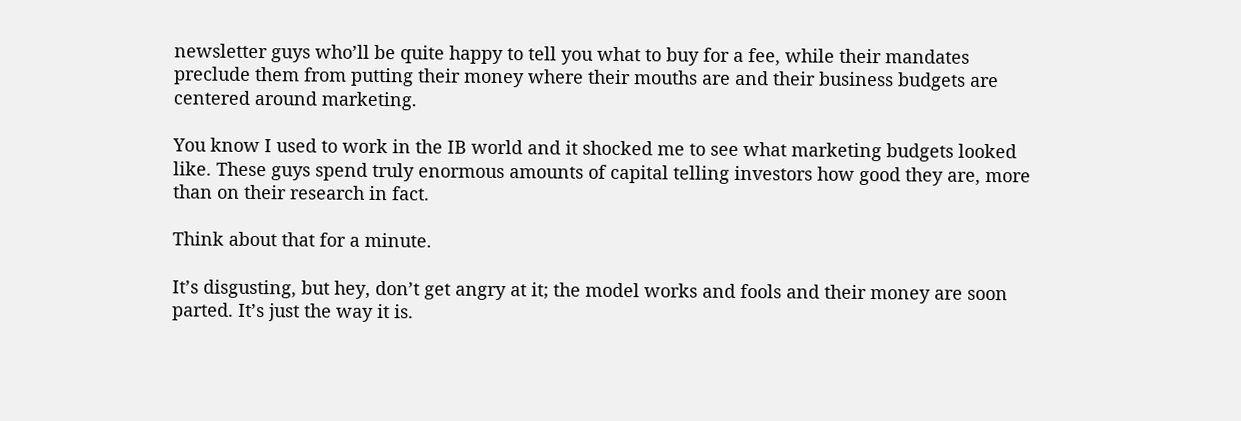newsletter guys who’ll be quite happy to tell you what to buy for a fee, while their mandates preclude them from putting their money where their mouths are and their business budgets are centered around marketing.

You know I used to work in the IB world and it shocked me to see what marketing budgets looked like. These guys spend truly enormous amounts of capital telling investors how good they are, more than on their research in fact.

Think about that for a minute.

It’s disgusting, but hey, don’t get angry at it; the model works and fools and their money are soon parted. It’s just the way it is.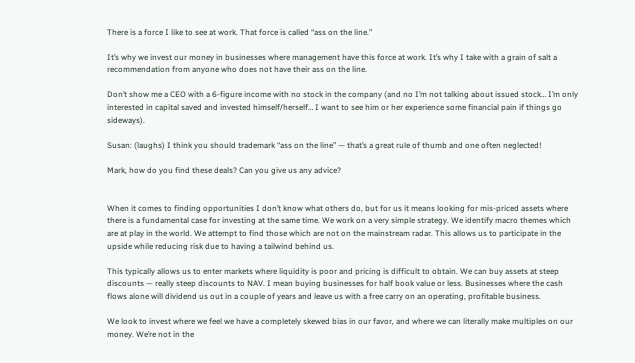There is a force I like to see at work. That force is called “ass on the line.”

It’s why we invest our money in businesses where management have this force at work. It’s why I take with a grain of salt a recommendation from anyone who does not have their ass on the line.

Don’t show me a CEO with a 6-figure income with no stock in the company (and no I’m not talking about issued stock… I’m only interested in capital saved and invested himself/herself… I want to see him or her experience some financial pain if things go sideways).

Susan: (laughs) I think you should trademark “ass on the line” — that’s a great rule of thumb and one often neglected!

Mark, how do you find these deals? Can you give us any advice?


When it comes to finding opportunities I don’t know what others do, but for us it means looking for mis-priced assets where there is a fundamental case for investing at the same time. We work on a very simple strategy. We identify macro themes which are at play in the world. We attempt to find those which are not on the mainstream radar. This allows us to participate in the upside while reducing risk due to having a tailwind behind us.

This typically allows us to enter markets where liquidity is poor and pricing is difficult to obtain. We can buy assets at steep discounts — really steep discounts to NAV. I mean buying businesses for half book value or less. Businesses where the cash flows alone will dividend us out in a couple of years and leave us with a free carry on an operating, profitable business.

We look to invest where we feel we have a completely skewed bias in our favor, and where we can literally make multiples on our money. We’re not in the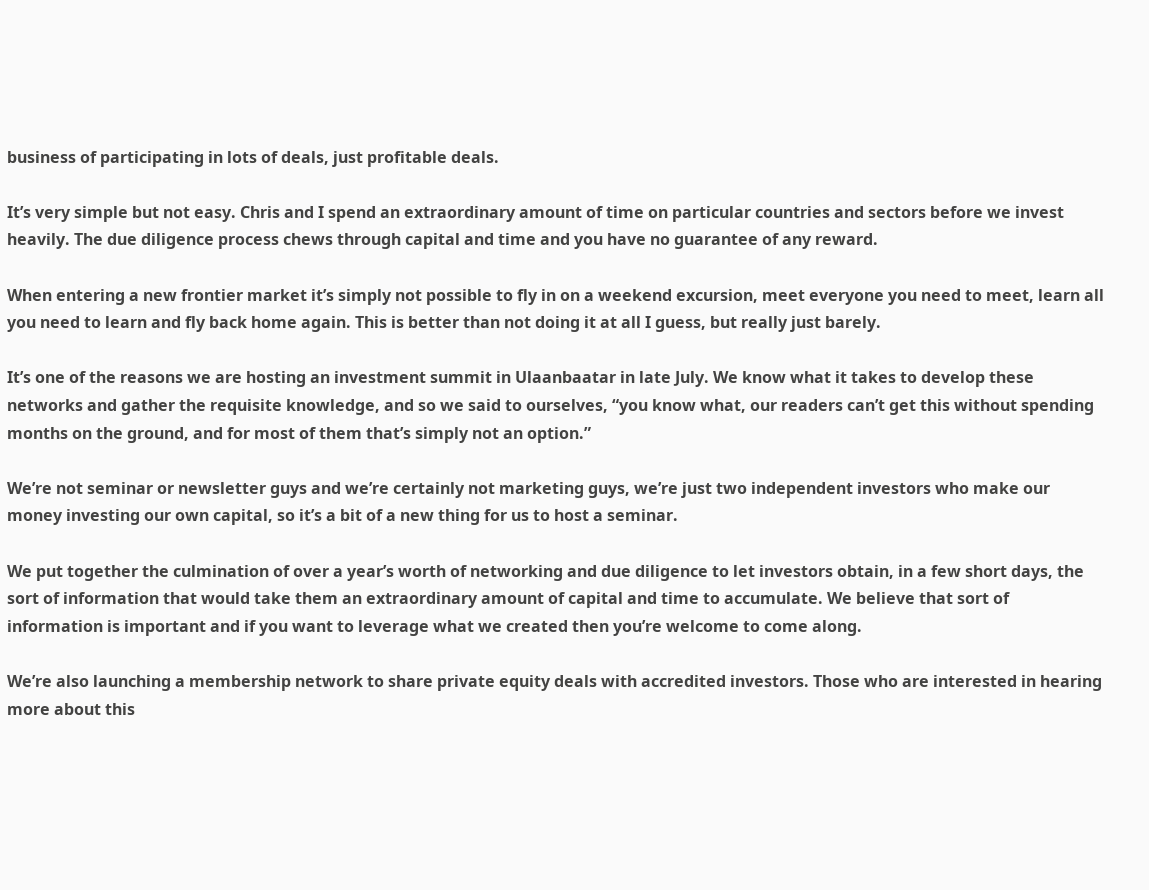business of participating in lots of deals, just profitable deals.

It’s very simple but not easy. Chris and I spend an extraordinary amount of time on particular countries and sectors before we invest heavily. The due diligence process chews through capital and time and you have no guarantee of any reward.

When entering a new frontier market it’s simply not possible to fly in on a weekend excursion, meet everyone you need to meet, learn all you need to learn and fly back home again. This is better than not doing it at all I guess, but really just barely.

It’s one of the reasons we are hosting an investment summit in Ulaanbaatar in late July. We know what it takes to develop these networks and gather the requisite knowledge, and so we said to ourselves, “you know what, our readers can’t get this without spending months on the ground, and for most of them that’s simply not an option.”

We’re not seminar or newsletter guys and we’re certainly not marketing guys, we’re just two independent investors who make our money investing our own capital, so it’s a bit of a new thing for us to host a seminar.

We put together the culmination of over a year’s worth of networking and due diligence to let investors obtain, in a few short days, the sort of information that would take them an extraordinary amount of capital and time to accumulate. We believe that sort of information is important and if you want to leverage what we created then you’re welcome to come along.

We’re also launching a membership network to share private equity deals with accredited investors. Those who are interested in hearing more about this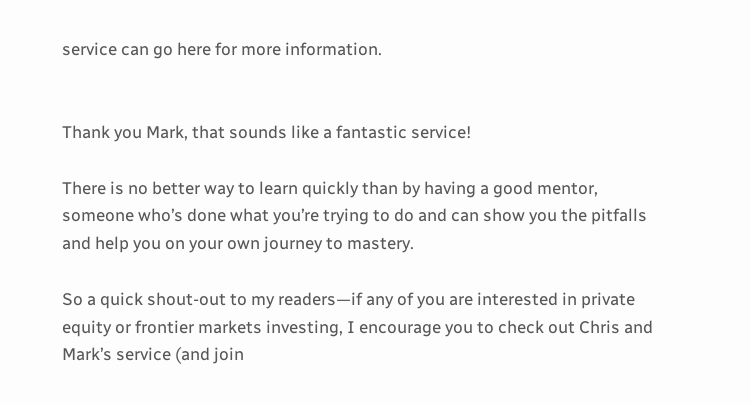service can go here for more information.


Thank you Mark, that sounds like a fantastic service!

There is no better way to learn quickly than by having a good mentor, someone who’s done what you’re trying to do and can show you the pitfalls and help you on your own journey to mastery.

So a quick shout-out to my readers—if any of you are interested in private equity or frontier markets investing, I encourage you to check out Chris and Mark’s service (and join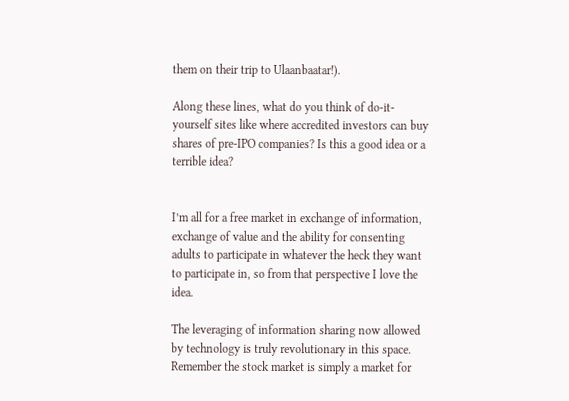them on their trip to Ulaanbaatar!).

Along these lines, what do you think of do-it-yourself sites like where accredited investors can buy shares of pre-IPO companies? Is this a good idea or a terrible idea?


I’m all for a free market in exchange of information, exchange of value and the ability for consenting adults to participate in whatever the heck they want to participate in, so from that perspective I love the idea.

The leveraging of information sharing now allowed by technology is truly revolutionary in this space. Remember the stock market is simply a market for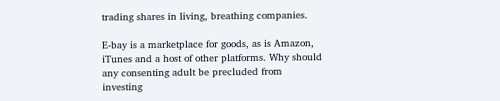trading shares in living, breathing companies.

E-bay is a marketplace for goods, as is Amazon, iTunes and a host of other platforms. Why should any consenting adult be precluded from investing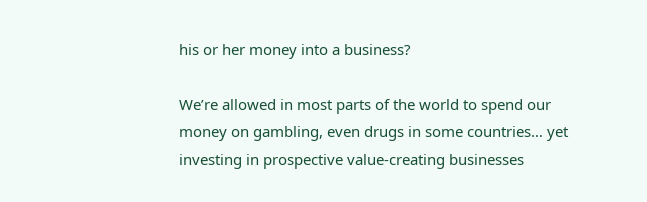his or her money into a business?

We’re allowed in most parts of the world to spend our money on gambling, even drugs in some countries… yet investing in prospective value-creating businesses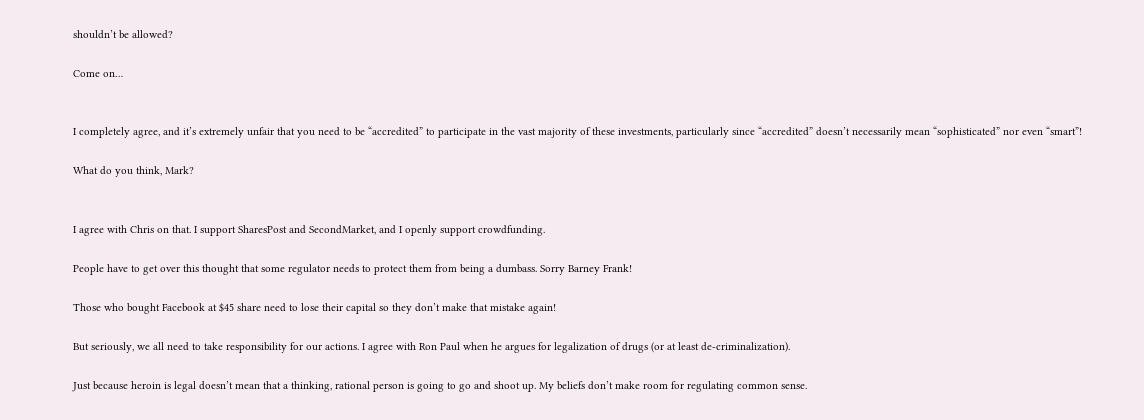shouldn’t be allowed?

Come on…


I completely agree, and it’s extremely unfair that you need to be “accredited” to participate in the vast majority of these investments, particularly since “accredited” doesn’t necessarily mean “sophisticated” nor even “smart”!

What do you think, Mark?


I agree with Chris on that. I support SharesPost and SecondMarket, and I openly support crowdfunding.

People have to get over this thought that some regulator needs to protect them from being a dumbass. Sorry Barney Frank!

Those who bought Facebook at $45 share need to lose their capital so they don’t make that mistake again!

But seriously, we all need to take responsibility for our actions. I agree with Ron Paul when he argues for legalization of drugs (or at least de-criminalization).

Just because heroin is legal doesn’t mean that a thinking, rational person is going to go and shoot up. My beliefs don’t make room for regulating common sense.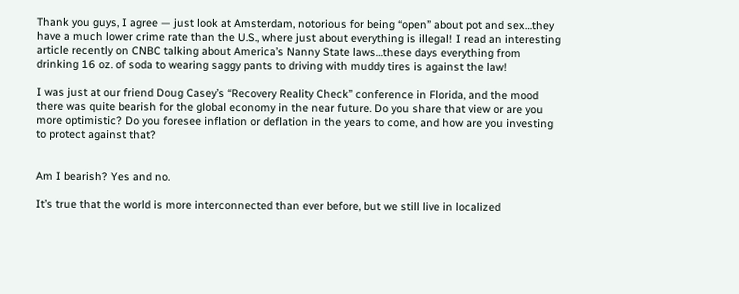Thank you guys, I agree — just look at Amsterdam, notorious for being “open” about pot and sex…they have a much lower crime rate than the U.S., where just about everything is illegal! I read an interesting article recently on CNBC talking about America’s Nanny State laws…these days everything from drinking 16 oz. of soda to wearing saggy pants to driving with muddy tires is against the law!

I was just at our friend Doug Casey’s “Recovery Reality Check” conference in Florida, and the mood there was quite bearish for the global economy in the near future. Do you share that view or are you more optimistic? Do you foresee inflation or deflation in the years to come, and how are you investing to protect against that?


Am I bearish? Yes and no.

It’s true that the world is more interconnected than ever before, but we still live in localized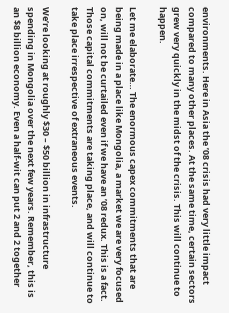environments. Here in Asia the ’08 crisis had very little impact compared to many other places. At the same time, certain sectors grew very quickly in the midst of the crisis. This will continue to happen.

Let me elaborate… The enormous capex commitments that are being made in a place like Mongolia, a market we are very focused on, will not be curtailed even if we have an ’08 redux. This is a fact. Those capital commitments are taking place, and will continue to take place irrespective of extraneous events.

We’re looking at roughly $30 – $50 billion in infrastructure spending in Mongolia over the next few years. Remember, this is an $8 billion economy. Even a half-wit can put 2 and 2 together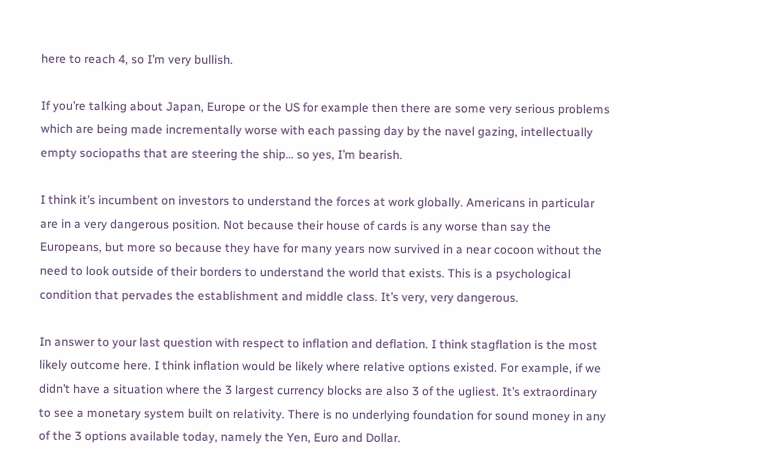here to reach 4, so I’m very bullish.

If you’re talking about Japan, Europe or the US for example then there are some very serious problems which are being made incrementally worse with each passing day by the navel gazing, intellectually empty sociopaths that are steering the ship… so yes, I’m bearish.

I think it’s incumbent on investors to understand the forces at work globally. Americans in particular are in a very dangerous position. Not because their house of cards is any worse than say the Europeans, but more so because they have for many years now survived in a near cocoon without the need to look outside of their borders to understand the world that exists. This is a psychological condition that pervades the establishment and middle class. It’s very, very dangerous.

In answer to your last question with respect to inflation and deflation. I think stagflation is the most likely outcome here. I think inflation would be likely where relative options existed. For example, if we didn’t have a situation where the 3 largest currency blocks are also 3 of the ugliest. It’s extraordinary to see a monetary system built on relativity. There is no underlying foundation for sound money in any of the 3 options available today, namely the Yen, Euro and Dollar.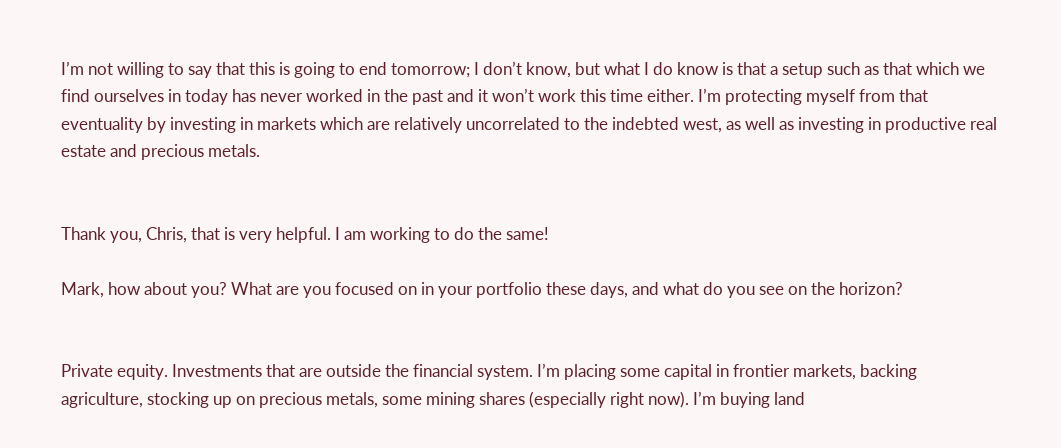I’m not willing to say that this is going to end tomorrow; I don’t know, but what I do know is that a setup such as that which we find ourselves in today has never worked in the past and it won’t work this time either. I’m protecting myself from that eventuality by investing in markets which are relatively uncorrelated to the indebted west, as well as investing in productive real estate and precious metals.


Thank you, Chris, that is very helpful. I am working to do the same!

Mark, how about you? What are you focused on in your portfolio these days, and what do you see on the horizon?


Private equity. Investments that are outside the financial system. I’m placing some capital in frontier markets, backing agriculture, stocking up on precious metals, some mining shares (especially right now). I’m buying land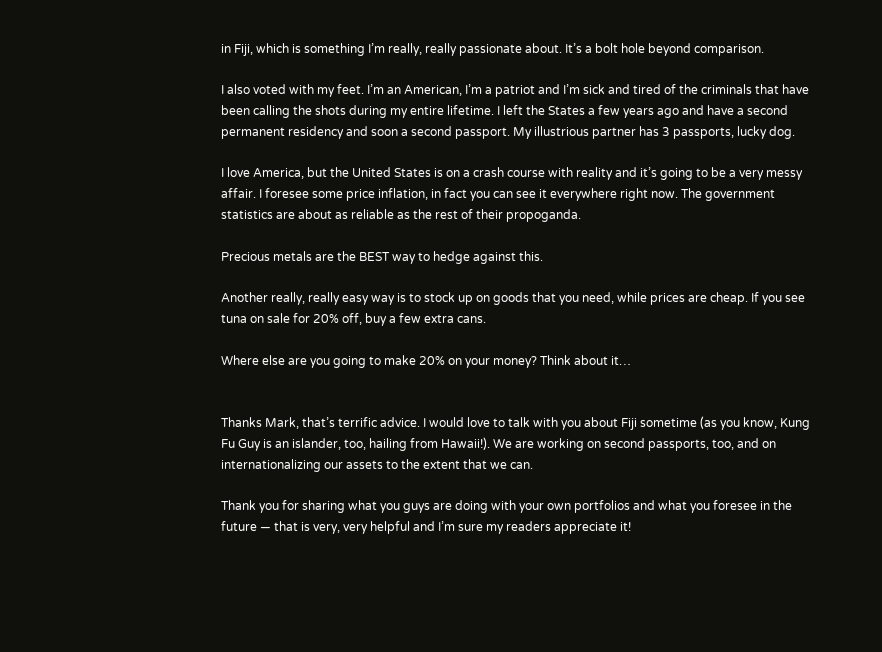in Fiji, which is something I’m really, really passionate about. It’s a bolt hole beyond comparison.

I also voted with my feet. I’m an American, I’m a patriot and I’m sick and tired of the criminals that have been calling the shots during my entire lifetime. I left the States a few years ago and have a second permanent residency and soon a second passport. My illustrious partner has 3 passports, lucky dog.

I love America, but the United States is on a crash course with reality and it’s going to be a very messy affair. I foresee some price inflation, in fact you can see it everywhere right now. The government statistics are about as reliable as the rest of their propoganda.

Precious metals are the BEST way to hedge against this.

Another really, really easy way is to stock up on goods that you need, while prices are cheap. If you see tuna on sale for 20% off, buy a few extra cans.

Where else are you going to make 20% on your money? Think about it…


Thanks Mark, that’s terrific advice. I would love to talk with you about Fiji sometime (as you know, Kung Fu Guy is an islander, too, hailing from Hawaii!). We are working on second passports, too, and on internationalizing our assets to the extent that we can.

Thank you for sharing what you guys are doing with your own portfolios and what you foresee in the future — that is very, very helpful and I’m sure my readers appreciate it!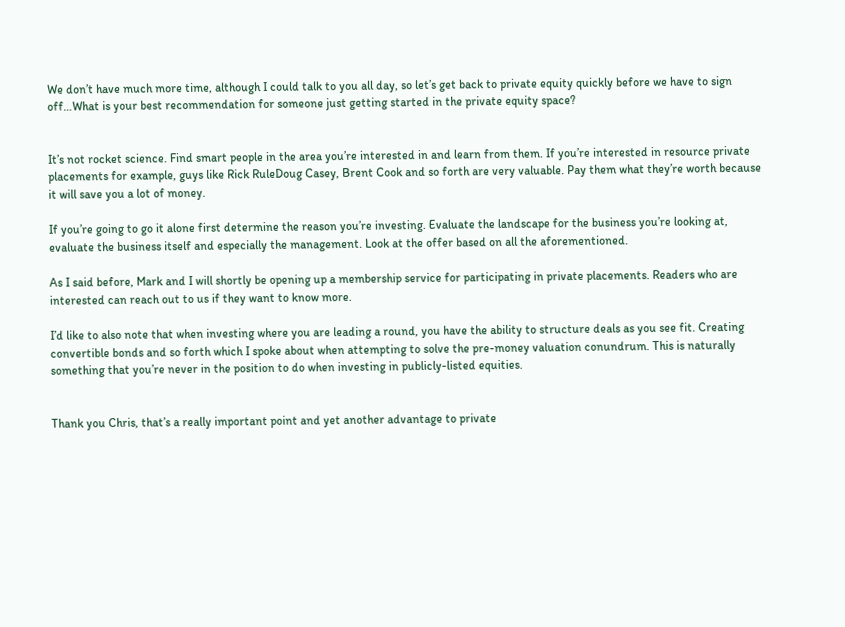We don’t have much more time, although I could talk to you all day, so let’s get back to private equity quickly before we have to sign off…What is your best recommendation for someone just getting started in the private equity space?


It’s not rocket science. Find smart people in the area you’re interested in and learn from them. If you’re interested in resource private placements for example, guys like Rick RuleDoug Casey, Brent Cook and so forth are very valuable. Pay them what they’re worth because it will save you a lot of money.

If you’re going to go it alone first determine the reason you’re investing. Evaluate the landscape for the business you’re looking at, evaluate the business itself and especially the management. Look at the offer based on all the aforementioned.

As I said before, Mark and I will shortly be opening up a membership service for participating in private placements. Readers who are interested can reach out to us if they want to know more.

I’d like to also note that when investing where you are leading a round, you have the ability to structure deals as you see fit. Creating convertible bonds and so forth which I spoke about when attempting to solve the pre-money valuation conundrum. This is naturally something that you’re never in the position to do when investing in publicly-listed equities.


Thank you Chris, that’s a really important point and yet another advantage to private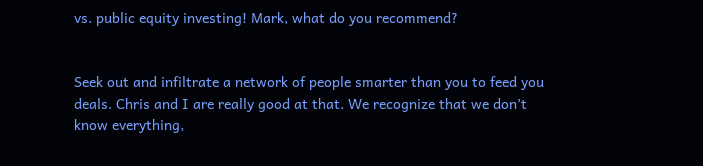vs. public equity investing! Mark, what do you recommend?


Seek out and infiltrate a network of people smarter than you to feed you deals. Chris and I are really good at that. We recognize that we don’t know everything,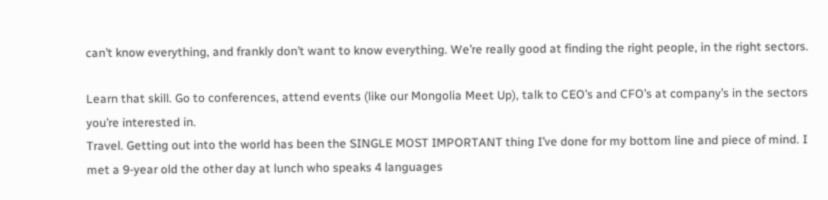can’t know everything, and frankly don’t want to know everything. We’re really good at finding the right people, in the right sectors.

Learn that skill. Go to conferences, attend events (like our Mongolia Meet Up), talk to CEO’s and CFO’s at company’s in the sectors you’re interested in.
Travel. Getting out into the world has been the SINGLE MOST IMPORTANT thing I’ve done for my bottom line and piece of mind. I met a 9-year old the other day at lunch who speaks 4 languages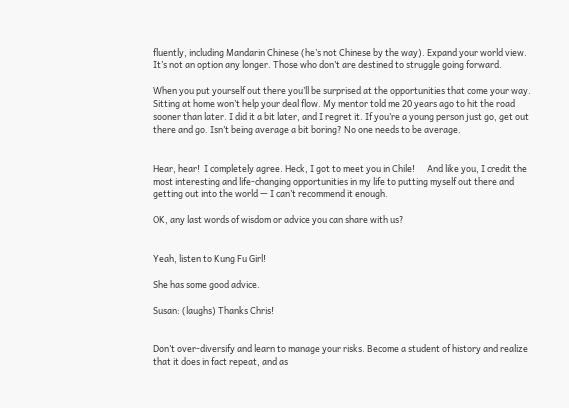fluently, including Mandarin Chinese (he’s not Chinese by the way). Expand your world view. It’s not an option any longer. Those who don’t are destined to struggle going forward.

When you put yourself out there you’ll be surprised at the opportunities that come your way. Sitting at home won’t help your deal flow. My mentor told me 20 years ago to hit the road sooner than later. I did it a bit later, and I regret it. If you’re a young person just go, get out there and go. Isn’t being average a bit boring? No one needs to be average.


Hear, hear!  I completely agree. Heck, I got to meet you in Chile!      And like you, I credit the most interesting and life-changing opportunities in my life to putting myself out there and getting out into the world — I can’t recommend it enough.

OK, any last words of wisdom or advice you can share with us?


Yeah, listen to Kung Fu Girl!

She has some good advice.

Susan: (laughs) Thanks Chris!


Don’t over-diversify and learn to manage your risks. Become a student of history and realize that it does in fact repeat, and as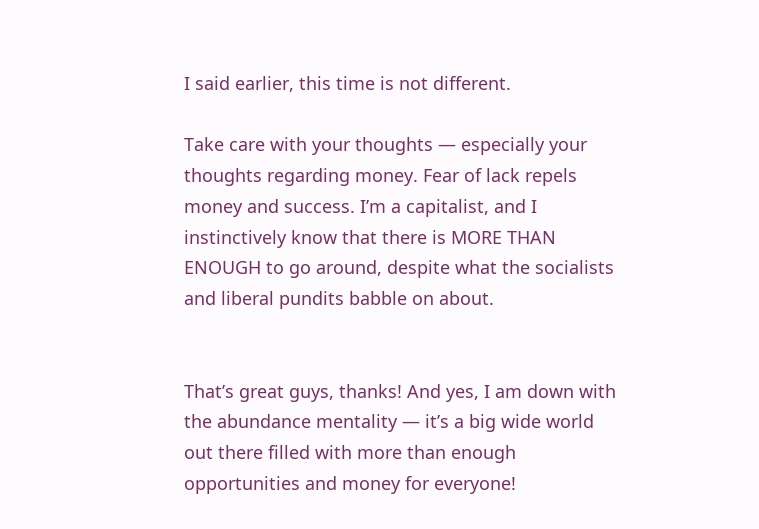I said earlier, this time is not different.

Take care with your thoughts — especially your thoughts regarding money. Fear of lack repels money and success. I’m a capitalist, and I instinctively know that there is MORE THAN ENOUGH to go around, despite what the socialists and liberal pundits babble on about.


That’s great guys, thanks! And yes, I am down with the abundance mentality — it’s a big wide world out there filled with more than enough opportunities and money for everyone!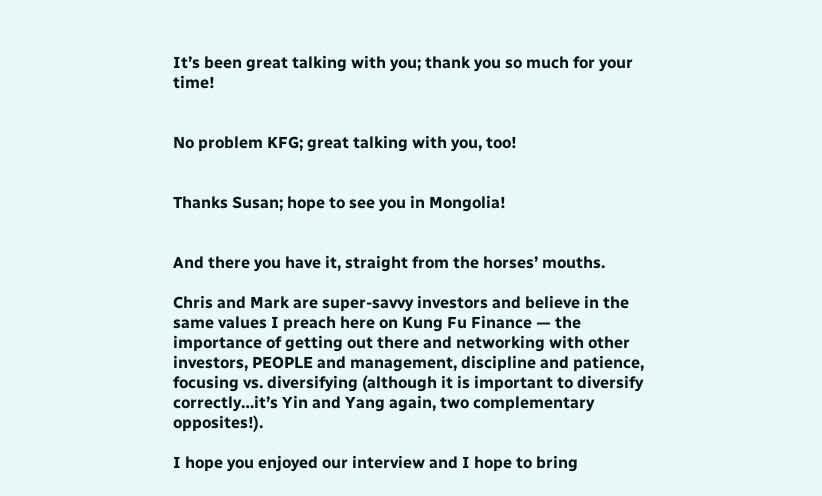It’s been great talking with you; thank you so much for your time!


No problem KFG; great talking with you, too!


Thanks Susan; hope to see you in Mongolia!


And there you have it, straight from the horses’ mouths.

Chris and Mark are super-savvy investors and believe in the same values I preach here on Kung Fu Finance — the importance of getting out there and networking with other investors, PEOPLE and management, discipline and patience, focusing vs. diversifying (although it is important to diversify correctly…it’s Yin and Yang again, two complementary opposites!).

I hope you enjoyed our interview and I hope to bring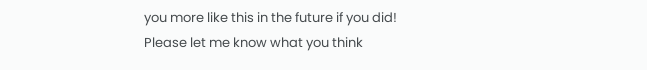you more like this in the future if you did!  Please let me know what you think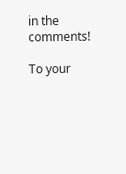in the comments!

To your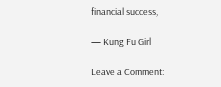financial success,

— Kung Fu Girl

Leave a Comment: